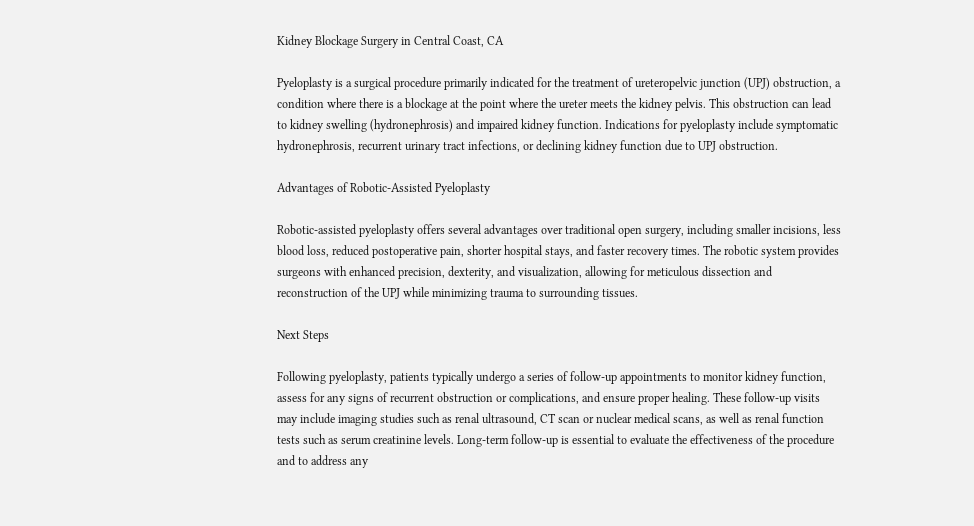Kidney Blockage Surgery in Central Coast, CA

Pyeloplasty is a surgical procedure primarily indicated for the treatment of ureteropelvic junction (UPJ) obstruction, a condition where there is a blockage at the point where the ureter meets the kidney pelvis. This obstruction can lead to kidney swelling (hydronephrosis) and impaired kidney function. Indications for pyeloplasty include symptomatic hydronephrosis, recurrent urinary tract infections, or declining kidney function due to UPJ obstruction.

Advantages of Robotic-Assisted Pyeloplasty

Robotic-assisted pyeloplasty offers several advantages over traditional open surgery, including smaller incisions, less blood loss, reduced postoperative pain, shorter hospital stays, and faster recovery times. The robotic system provides surgeons with enhanced precision, dexterity, and visualization, allowing for meticulous dissection and reconstruction of the UPJ while minimizing trauma to surrounding tissues.

Next Steps

Following pyeloplasty, patients typically undergo a series of follow-up appointments to monitor kidney function, assess for any signs of recurrent obstruction or complications, and ensure proper healing. These follow-up visits may include imaging studies such as renal ultrasound, CT scan or nuclear medical scans, as well as renal function tests such as serum creatinine levels. Long-term follow-up is essential to evaluate the effectiveness of the procedure and to address any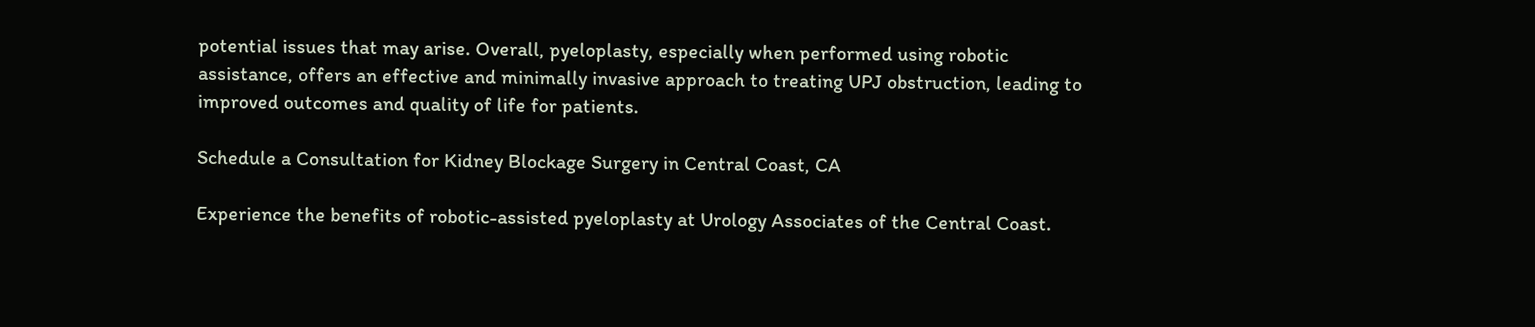potential issues that may arise. Overall, pyeloplasty, especially when performed using robotic assistance, offers an effective and minimally invasive approach to treating UPJ obstruction, leading to improved outcomes and quality of life for patients.

Schedule a Consultation for Kidney Blockage Surgery in Central Coast, CA

Experience the benefits of robotic-assisted pyeloplasty at Urology Associates of the Central Coast.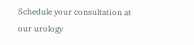Schedule your consultation at our urology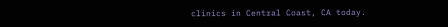clinics in Central Coast, CA today.